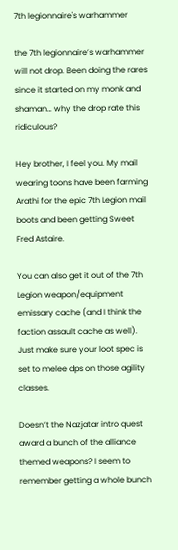7th legionnaire's warhammer

the 7th legionnaire’s warhammer will not drop. Been doing the rares since it started on my monk and shaman… why the drop rate this ridiculous?

Hey brother, I feel you. My mail wearing toons have been farming Arathi for the epic 7th Legion mail boots and been getting Sweet Fred Astaire.

You can also get it out of the 7th Legion weapon/equipment emissary cache (and I think the faction assault cache as well). Just make sure your loot spec is set to melee dps on those agility classes.

Doesn’t the Nazjatar intro quest award a bunch of the alliance themed weapons? I seem to remember getting a whole bunch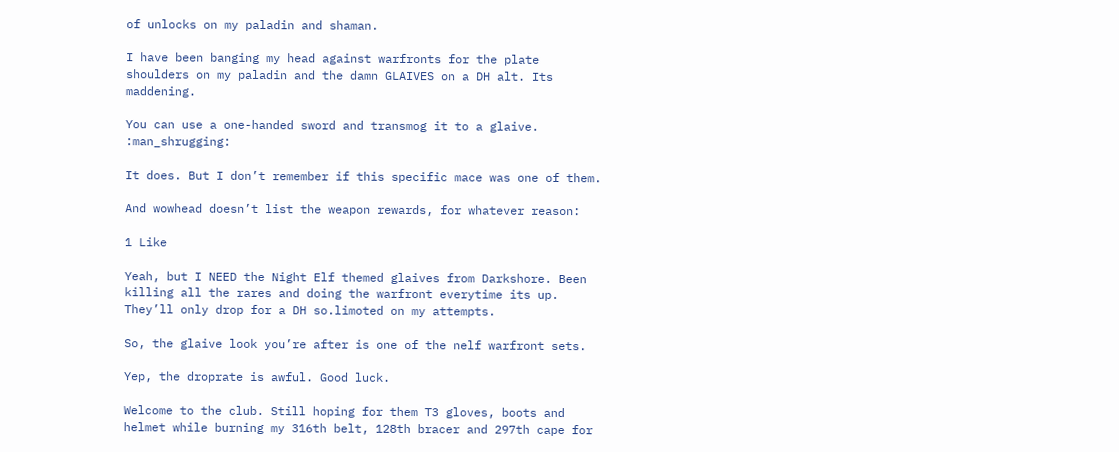of unlocks on my paladin and shaman.

I have been banging my head against warfronts for the plate shoulders on my paladin and the damn GLAIVES on a DH alt. Its maddening.

You can use a one-handed sword and transmog it to a glaive. :man_shrugging:

It does. But I don’t remember if this specific mace was one of them.

And wowhead doesn’t list the weapon rewards, for whatever reason:

1 Like

Yeah, but I NEED the Night Elf themed glaives from Darkshore. Been killing all the rares and doing the warfront everytime its up. They’ll only drop for a DH so.limoted on my attempts.

So, the glaive look you’re after is one of the nelf warfront sets.

Yep, the droprate is awful. Good luck.

Welcome to the club. Still hoping for them T3 gloves, boots and helmet while burning my 316th belt, 128th bracer and 297th cape for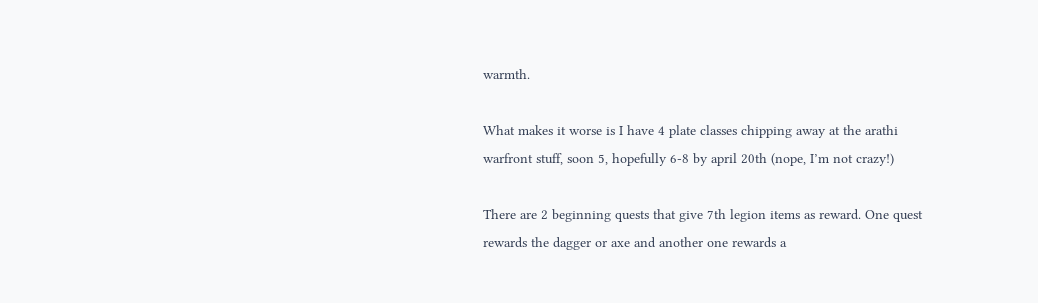warmth.

What makes it worse is I have 4 plate classes chipping away at the arathi warfront stuff, soon 5, hopefully 6-8 by april 20th (nope, I’m not crazy!)

There are 2 beginning quests that give 7th legion items as reward. One quest rewards the dagger or axe and another one rewards a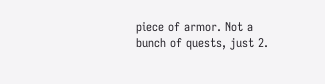piece of armor. Not a bunch of quests, just 2.